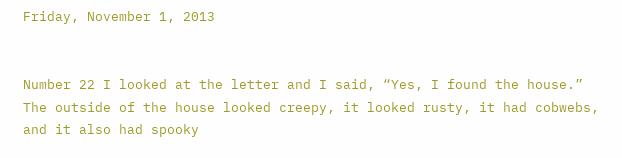Friday, November 1, 2013


Number 22 I looked at the letter and I said, “Yes, I found the house.” The outside of the house looked creepy, it looked rusty, it had cobwebs, and it also had spooky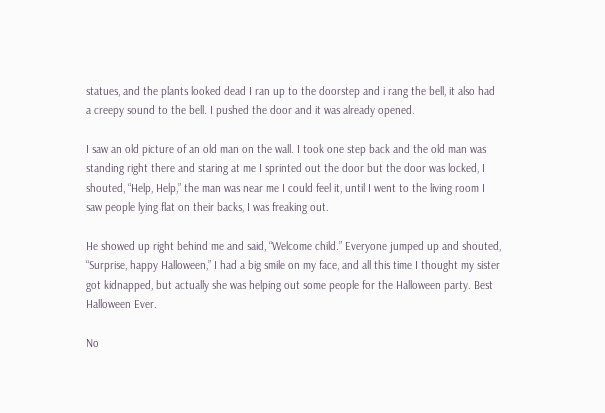statues, and the plants looked dead I ran up to the doorstep and i rang the bell, it also had a creepy sound to the bell. I pushed the door and it was already opened.

I saw an old picture of an old man on the wall. I took one step back and the old man was standing right there and staring at me I sprinted out the door but the door was locked, I shouted, “Help, Help,” the man was near me I could feel it, until I went to the living room I saw people lying flat on their backs, I was freaking out.

He showed up right behind me and said, “Welcome child.” Everyone jumped up and shouted, “Surprise, happy Halloween,” I had a big smile on my face, and all this time I thought my sister got kidnapped, but actually she was helping out some people for the Halloween party. Best Halloween Ever.

No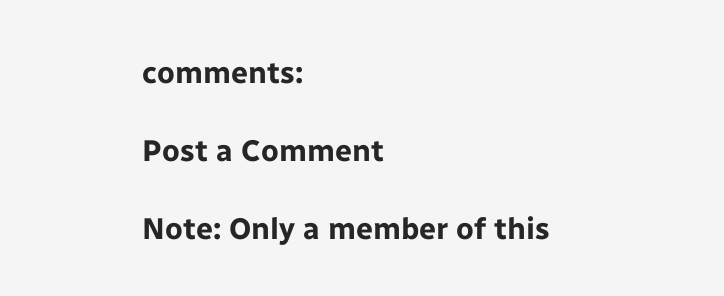comments:

Post a Comment

Note: Only a member of this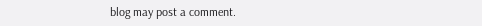blog may post a comment.